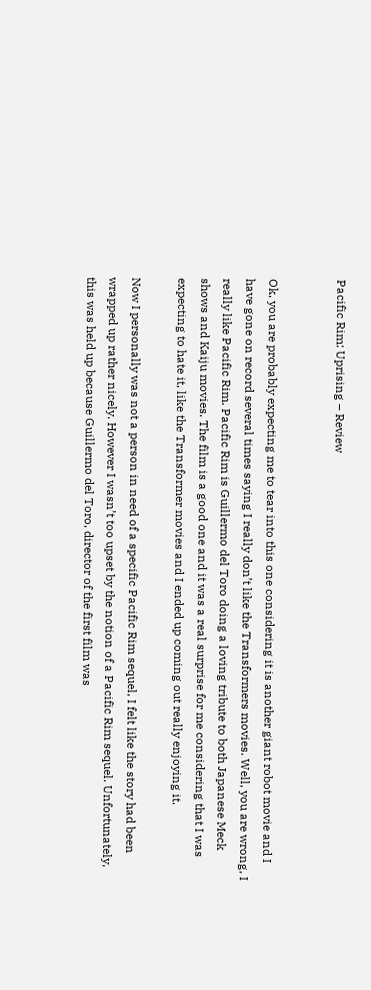Pacific Rim: Uprising – Review


Ok, you are probably expecting me to tear into this one considering it is another giant robot movie and I have gone on record several times saying I really don’t like the Transformers movies. Well, you are wrong, I really like Pacific Rim. Pacific Rim is Guillermo del Toro doing a loving tribute to both Japanese Meck shows and Kaiju movies. The film is a good one and it was a real surprise for me considering that I was expecting to hate it, like the Transformer movies and I ended up coming out really enjoying it.

Now I personally was not a person in need of a specific Pacific Rim sequel, I felt like the story had been wrapped up rather nicely. However I wasn’t too upset by the notion of a Pacific Rim sequel. Unfortunately, this was held up because Guillermo del Toro, director of the first film was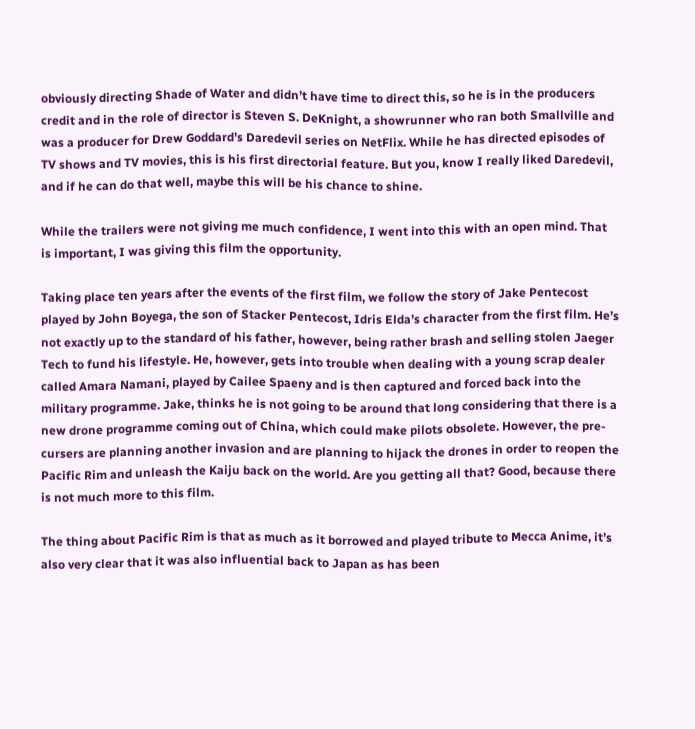obviously directing Shade of Water and didn’t have time to direct this, so he is in the producers credit and in the role of director is Steven S. DeKnight, a showrunner who ran both Smallville and was a producer for Drew Goddard’s Daredevil series on NetFlix. While he has directed episodes of TV shows and TV movies, this is his first directorial feature. But you, know I really liked Daredevil, and if he can do that well, maybe this will be his chance to shine.

While the trailers were not giving me much confidence, I went into this with an open mind. That is important, I was giving this film the opportunity.

Taking place ten years after the events of the first film, we follow the story of Jake Pentecost played by John Boyega, the son of Stacker Pentecost, Idris Elda’s character from the first film. He’s not exactly up to the standard of his father, however, being rather brash and selling stolen Jaeger Tech to fund his lifestyle. He, however, gets into trouble when dealing with a young scrap dealer called Amara Namani, played by Cailee Spaeny and is then captured and forced back into the military programme. Jake, thinks he is not going to be around that long considering that there is a new drone programme coming out of China, which could make pilots obsolete. However, the pre-cursers are planning another invasion and are planning to hijack the drones in order to reopen the Pacific Rim and unleash the Kaiju back on the world. Are you getting all that? Good, because there is not much more to this film.

The thing about Pacific Rim is that as much as it borrowed and played tribute to Mecca Anime, it’s also very clear that it was also influential back to Japan as has been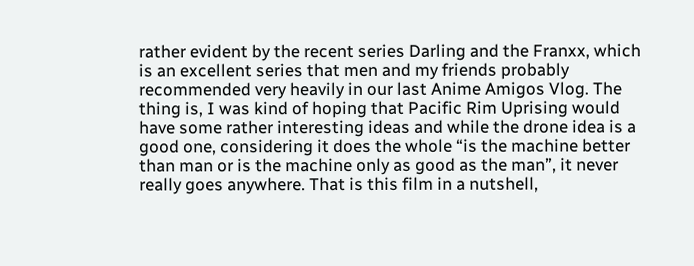rather evident by the recent series Darling and the Franxx, which is an excellent series that men and my friends probably recommended very heavily in our last Anime Amigos Vlog. The thing is, I was kind of hoping that Pacific Rim Uprising would have some rather interesting ideas and while the drone idea is a good one, considering it does the whole “is the machine better than man or is the machine only as good as the man”, it never really goes anywhere. That is this film in a nutshell,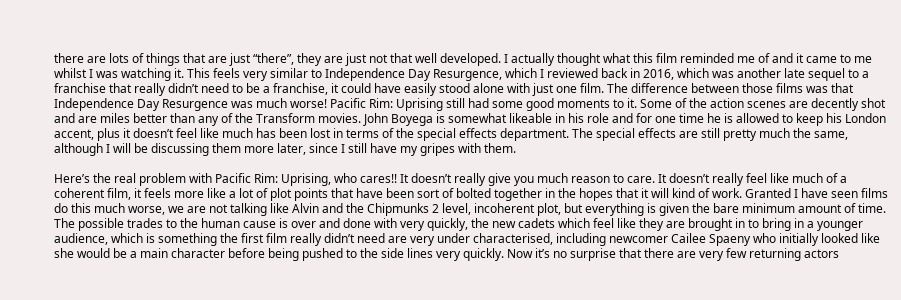there are lots of things that are just “there”, they are just not that well developed. I actually thought what this film reminded me of and it came to me whilst I was watching it. This feels very similar to Independence Day Resurgence, which I reviewed back in 2016, which was another late sequel to a franchise that really didn’t need to be a franchise, it could have easily stood alone with just one film. The difference between those films was that Independence Day Resurgence was much worse! Pacific Rim: Uprising still had some good moments to it. Some of the action scenes are decently shot and are miles better than any of the Transform movies. John Boyega is somewhat likeable in his role and for one time he is allowed to keep his London accent, plus it doesn’t feel like much has been lost in terms of the special effects department. The special effects are still pretty much the same, although I will be discussing them more later, since I still have my gripes with them.

Here’s the real problem with Pacific Rim: Uprising, who cares!! It doesn’t really give you much reason to care. It doesn’t really feel like much of a coherent film, it feels more like a lot of plot points that have been sort of bolted together in the hopes that it will kind of work. Granted I have seen films do this much worse, we are not talking like Alvin and the Chipmunks 2 level, incoherent plot, but everything is given the bare minimum amount of time. The possible trades to the human cause is over and done with very quickly, the new cadets which feel like they are brought in to bring in a younger audience, which is something the first film really didn’t need are very under characterised, including newcomer Cailee Spaeny who initially looked like she would be a main character before being pushed to the side lines very quickly. Now it’s no surprise that there are very few returning actors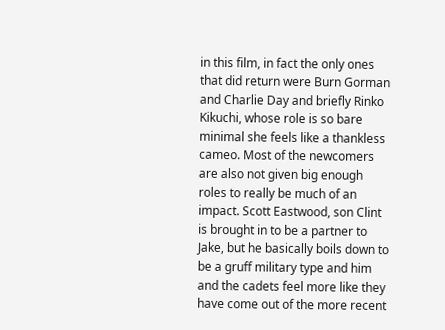in this film, in fact the only ones that did return were Burn Gorman and Charlie Day and briefly Rinko Kikuchi, whose role is so bare minimal she feels like a thankless cameo. Most of the newcomers are also not given big enough roles to really be much of an impact. Scott Eastwood, son Clint is brought in to be a partner to Jake, but he basically boils down to be a gruff military type and him and the cadets feel more like they have come out of the more recent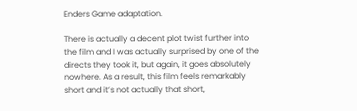Enders Game adaptation.

There is actually a decent plot twist further into the film and I was actually surprised by one of the directs they took it, but again, it goes absolutely nowhere. As a result, this film feels remarkably short and it’s not actually that short,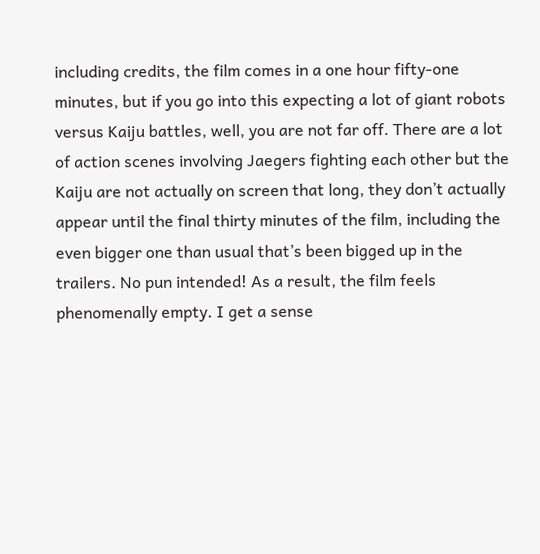including credits, the film comes in a one hour fifty-one minutes, but if you go into this expecting a lot of giant robots versus Kaiju battles, well, you are not far off. There are a lot of action scenes involving Jaegers fighting each other but the Kaiju are not actually on screen that long, they don’t actually appear until the final thirty minutes of the film, including the even bigger one than usual that’s been bigged up in the trailers. No pun intended! As a result, the film feels phenomenally empty. I get a sense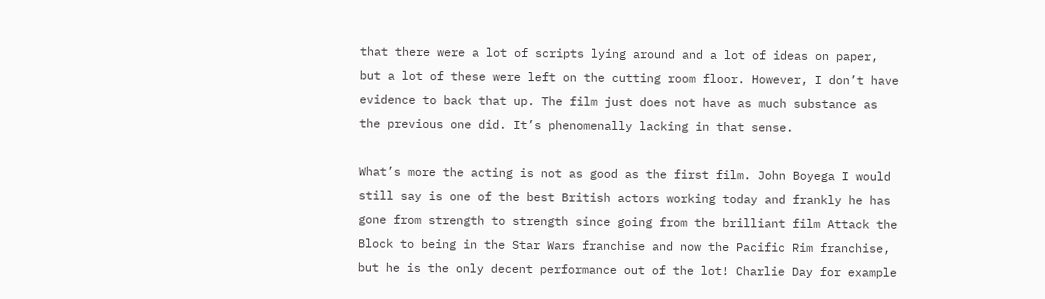that there were a lot of scripts lying around and a lot of ideas on paper, but a lot of these were left on the cutting room floor. However, I don’t have evidence to back that up. The film just does not have as much substance as the previous one did. It’s phenomenally lacking in that sense.

What’s more the acting is not as good as the first film. John Boyega I would still say is one of the best British actors working today and frankly he has gone from strength to strength since going from the brilliant film Attack the Block to being in the Star Wars franchise and now the Pacific Rim franchise, but he is the only decent performance out of the lot! Charlie Day for example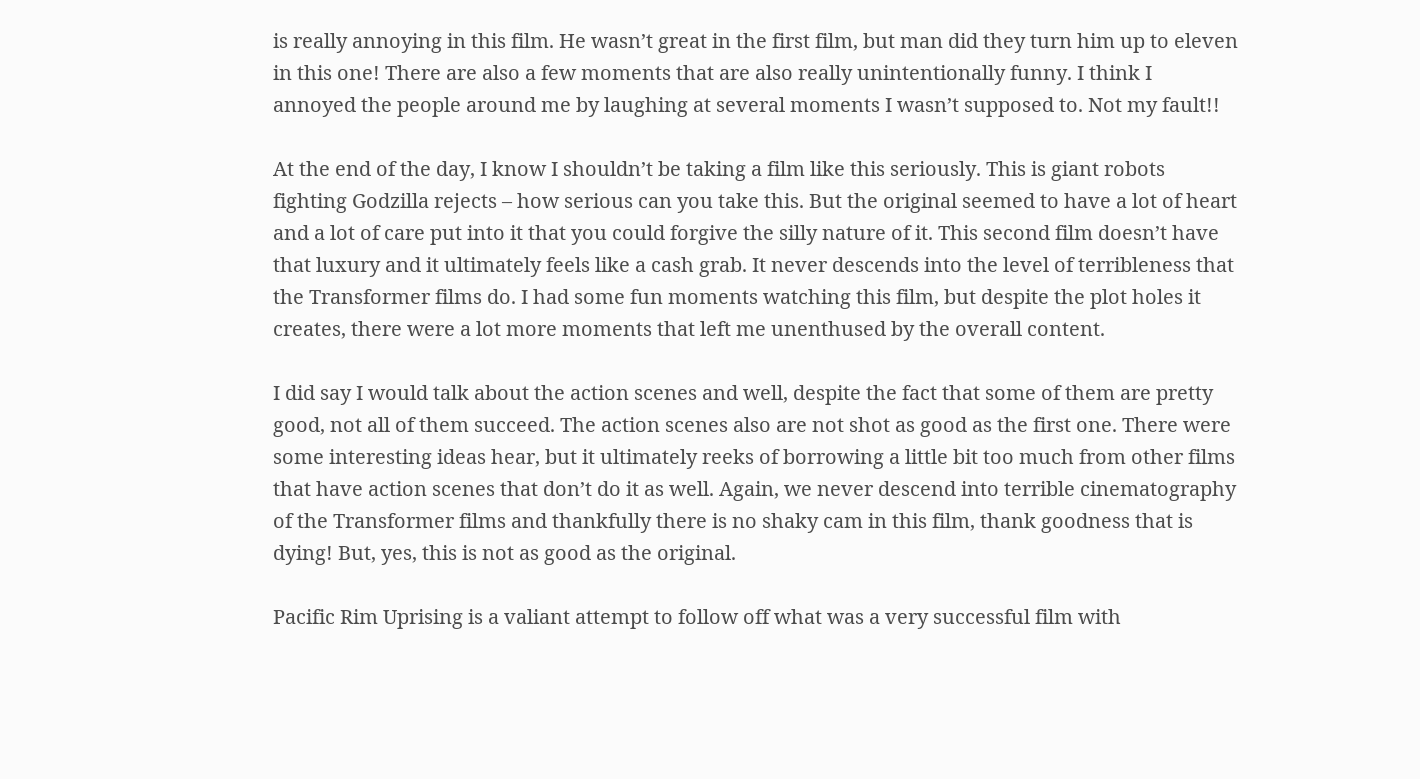is really annoying in this film. He wasn’t great in the first film, but man did they turn him up to eleven in this one! There are also a few moments that are also really unintentionally funny. I think I annoyed the people around me by laughing at several moments I wasn’t supposed to. Not my fault!!

At the end of the day, I know I shouldn’t be taking a film like this seriously. This is giant robots fighting Godzilla rejects – how serious can you take this. But the original seemed to have a lot of heart and a lot of care put into it that you could forgive the silly nature of it. This second film doesn’t have that luxury and it ultimately feels like a cash grab. It never descends into the level of terribleness that the Transformer films do. I had some fun moments watching this film, but despite the plot holes it creates, there were a lot more moments that left me unenthused by the overall content.

I did say I would talk about the action scenes and well, despite the fact that some of them are pretty good, not all of them succeed. The action scenes also are not shot as good as the first one. There were some interesting ideas hear, but it ultimately reeks of borrowing a little bit too much from other films that have action scenes that don’t do it as well. Again, we never descend into terrible cinematography of the Transformer films and thankfully there is no shaky cam in this film, thank goodness that is dying! But, yes, this is not as good as the original.

Pacific Rim Uprising is a valiant attempt to follow off what was a very successful film with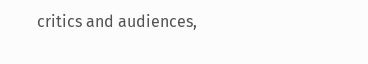critics and audiences,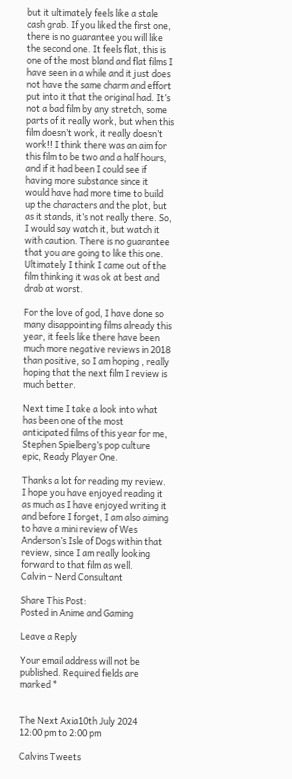but it ultimately feels like a stale cash grab. If you liked the first one, there is no guarantee you will like the second one. It feels flat, this is one of the most bland and flat films I have seen in a while and it just does not have the same charm and effort put into it that the original had. It’s not a bad film by any stretch, some parts of it really work, but when this film doesn’t work, it really doesn’t work!! I think there was an aim for this film to be two and a half hours, and if it had been I could see if having more substance since it would have had more time to build up the characters and the plot, but as it stands, it’s not really there. So, I would say watch it, but watch it with caution. There is no guarantee that you are going to like this one. Ultimately I think I came out of the film thinking it was ok at best and drab at worst.

For the love of god, I have done so many disappointing films already this year, it feels like there have been much more negative reviews in 2018 than positive, so I am hoping , really hoping that the next film I review is much better.

Next time I take a look into what has been one of the most anticipated films of this year for me, Stephen Spielberg’s pop culture epic, Ready Player One.

Thanks a lot for reading my review. I hope you have enjoyed reading it as much as I have enjoyed writing it and before I forget, I am also aiming to have a mini review of Wes Anderson’s Isle of Dogs within that review, since I am really looking forward to that film as well.
Calvin – Nerd Consultant

Share This Post:
Posted in Anime and Gaming

Leave a Reply

Your email address will not be published. Required fields are marked *


The Next Axia10th July 2024
12:00 pm to 2:00 pm

Calvins Tweets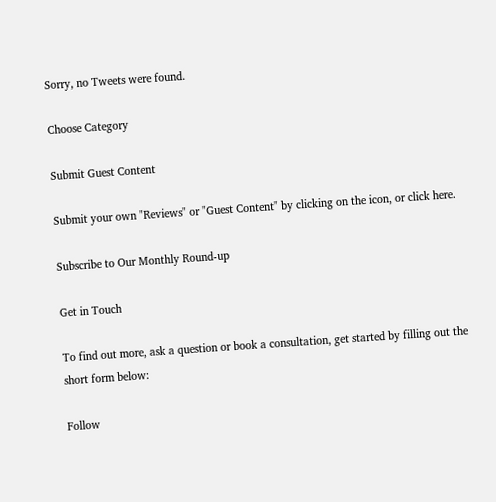Sorry, no Tweets were found.

Choose Category

Submit Guest Content

Submit your own "Reviews" or "Guest Content" by clicking on the icon, or click here.

Subscribe to Our Monthly Round-up

Get in Touch

To find out more, ask a question or book a consultation, get started by filling out the short form below:

Follow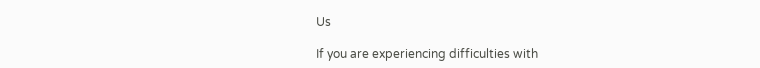Us

If you are experiencing difficulties with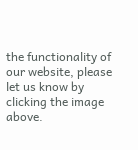the functionality of our website, please let us know by clicking the image above.